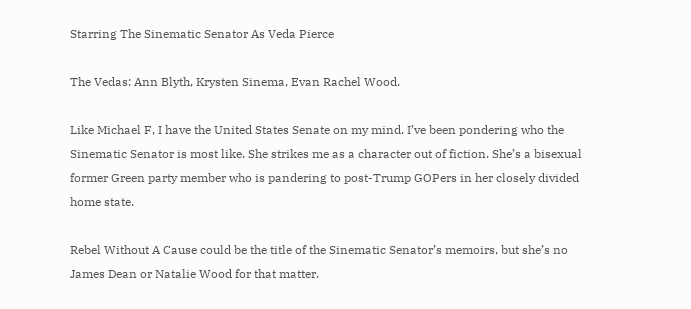Starring The Sinematic Senator As Veda Pierce

The Vedas: Ann Blyth, Krysten Sinema, Evan Rachel Wood.

Like Michael F, I have the United States Senate on my mind. I’ve been pondering who the Sinematic Senator is most like. She strikes me as a character out of fiction. She’s a bisexual former Green party member who is pandering to post-Trump GOPers in her closely divided home state.

Rebel Without A Cause could be the title of the Sinematic Senator’s memoirs, but she’s no James Dean or Natalie Wood for that matter.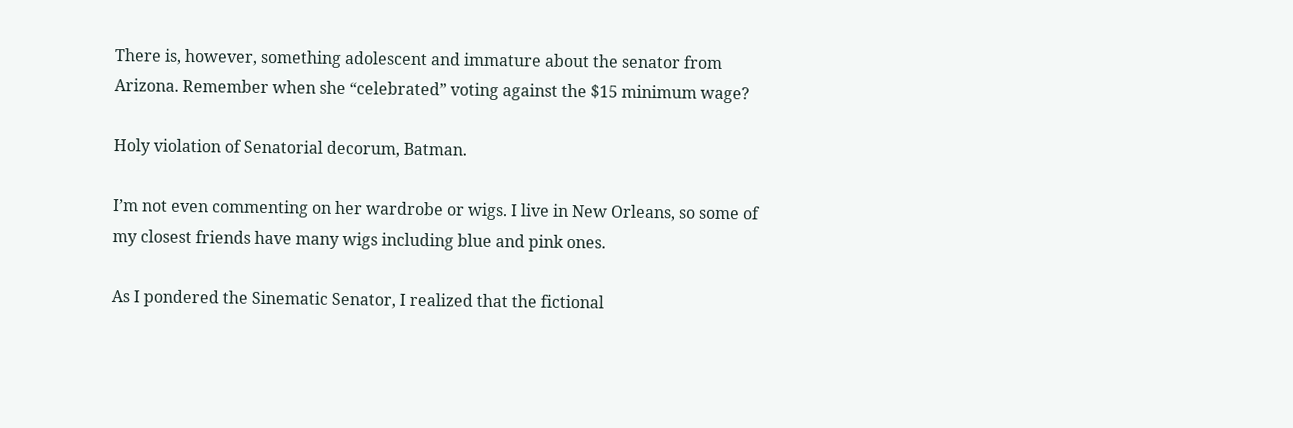There is, however, something adolescent and immature about the senator from Arizona. Remember when she “celebrated” voting against the $15 minimum wage?

Holy violation of Senatorial decorum, Batman.

I’m not even commenting on her wardrobe or wigs. I live in New Orleans, so some of my closest friends have many wigs including blue and pink ones.

As I pondered the Sinematic Senator, I realized that the fictional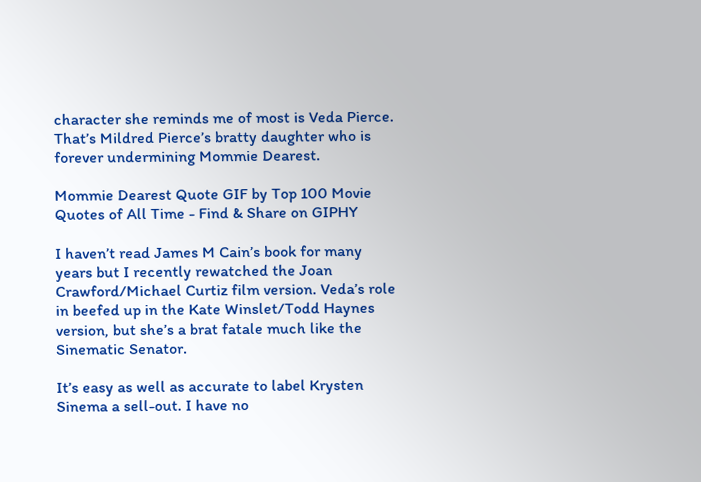character she reminds me of most is Veda Pierce. That’s Mildred Pierce’s bratty daughter who is forever undermining Mommie Dearest.

Mommie Dearest Quote GIF by Top 100 Movie Quotes of All Time - Find & Share on GIPHY

I haven’t read James M Cain’s book for many years but I recently rewatched the Joan Crawford/Michael Curtiz film version. Veda’s role in beefed up in the Kate Winslet/Todd Haynes version, but she’s a brat fatale much like the Sinematic Senator.

It’s easy as well as accurate to label Krysten Sinema a sell-out. I have no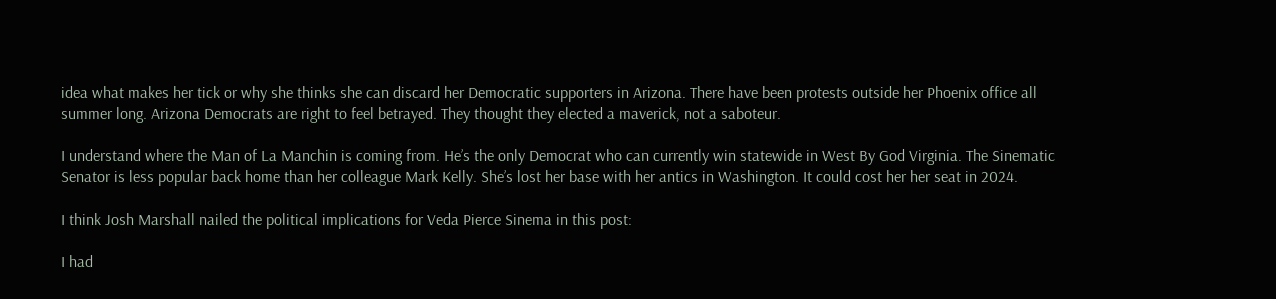idea what makes her tick or why she thinks she can discard her Democratic supporters in Arizona. There have been protests outside her Phoenix office all summer long. Arizona Democrats are right to feel betrayed. They thought they elected a maverick, not a saboteur.

I understand where the Man of La Manchin is coming from. He’s the only Democrat who can currently win statewide in West By God Virginia. The Sinematic Senator is less popular back home than her colleague Mark Kelly. She’s lost her base with her antics in Washington. It could cost her her seat in 2024.

I think Josh Marshall nailed the political implications for Veda Pierce Sinema in this post:

I had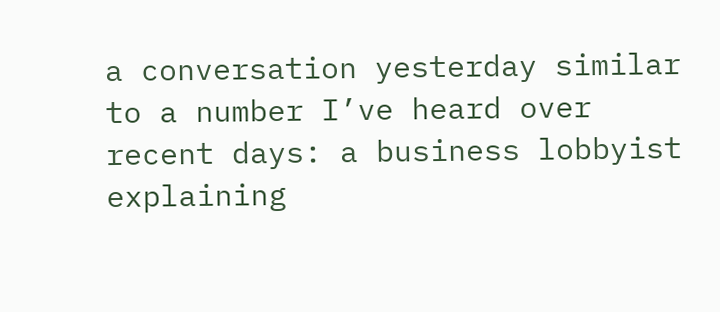a conversation yesterday similar to a number I’ve heard over recent days: a business lobbyist explaining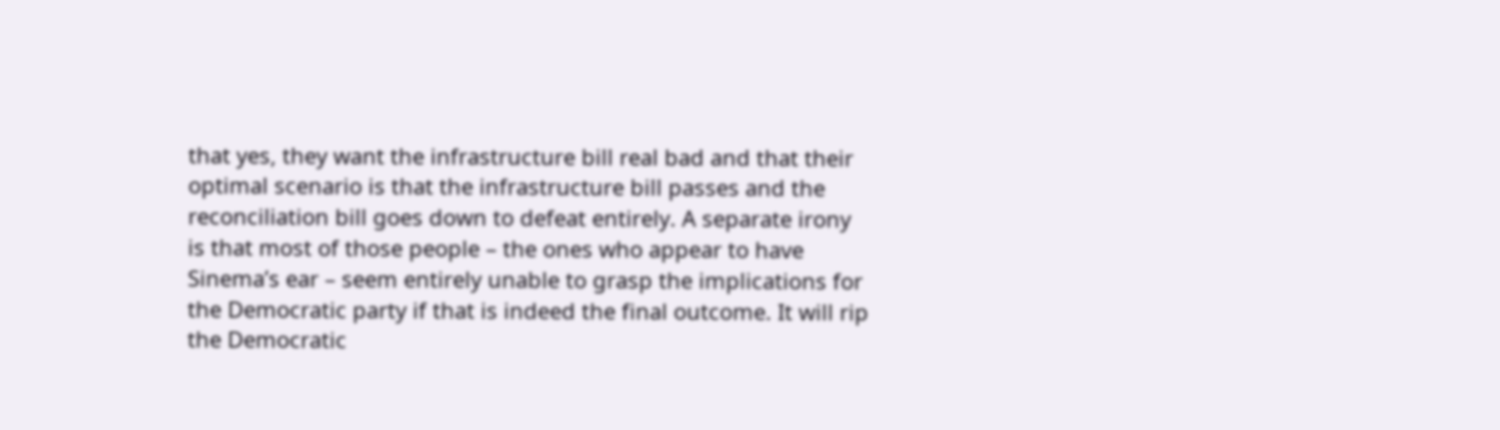that yes, they want the infrastructure bill real bad and that their optimal scenario is that the infrastructure bill passes and the reconciliation bill goes down to defeat entirely. A separate irony is that most of those people – the ones who appear to have Sinema’s ear – seem entirely unable to grasp the implications for the Democratic party if that is indeed the final outcome. It will rip the Democratic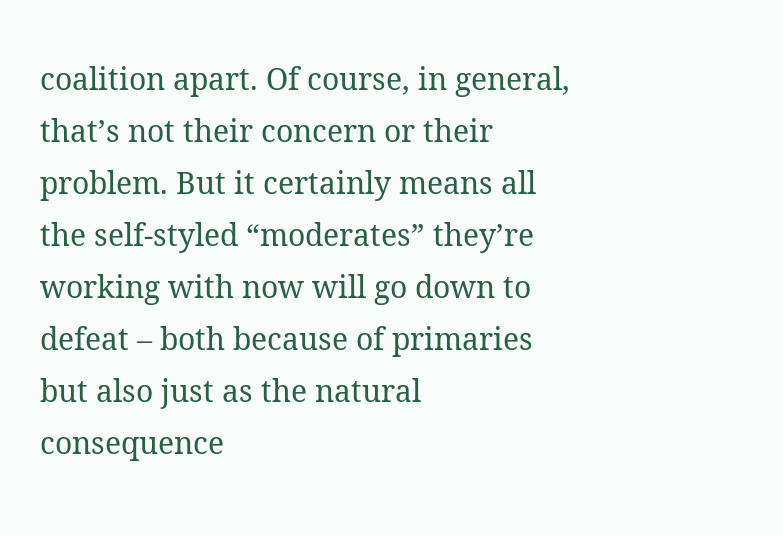coalition apart. Of course, in general, that’s not their concern or their problem. But it certainly means all the self-styled “moderates” they’re working with now will go down to defeat – both because of primaries but also just as the natural consequence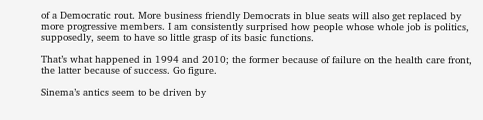of a Democratic rout. More business friendly Democrats in blue seats will also get replaced by more progressive members. I am consistently surprised how people whose whole job is politics, supposedly, seem to have so little grasp of its basic functions.

That’s what happened in 1994 and 2010; the former because of failure on the health care front, the latter because of success. Go figure.

Sinema’s antics seem to be driven by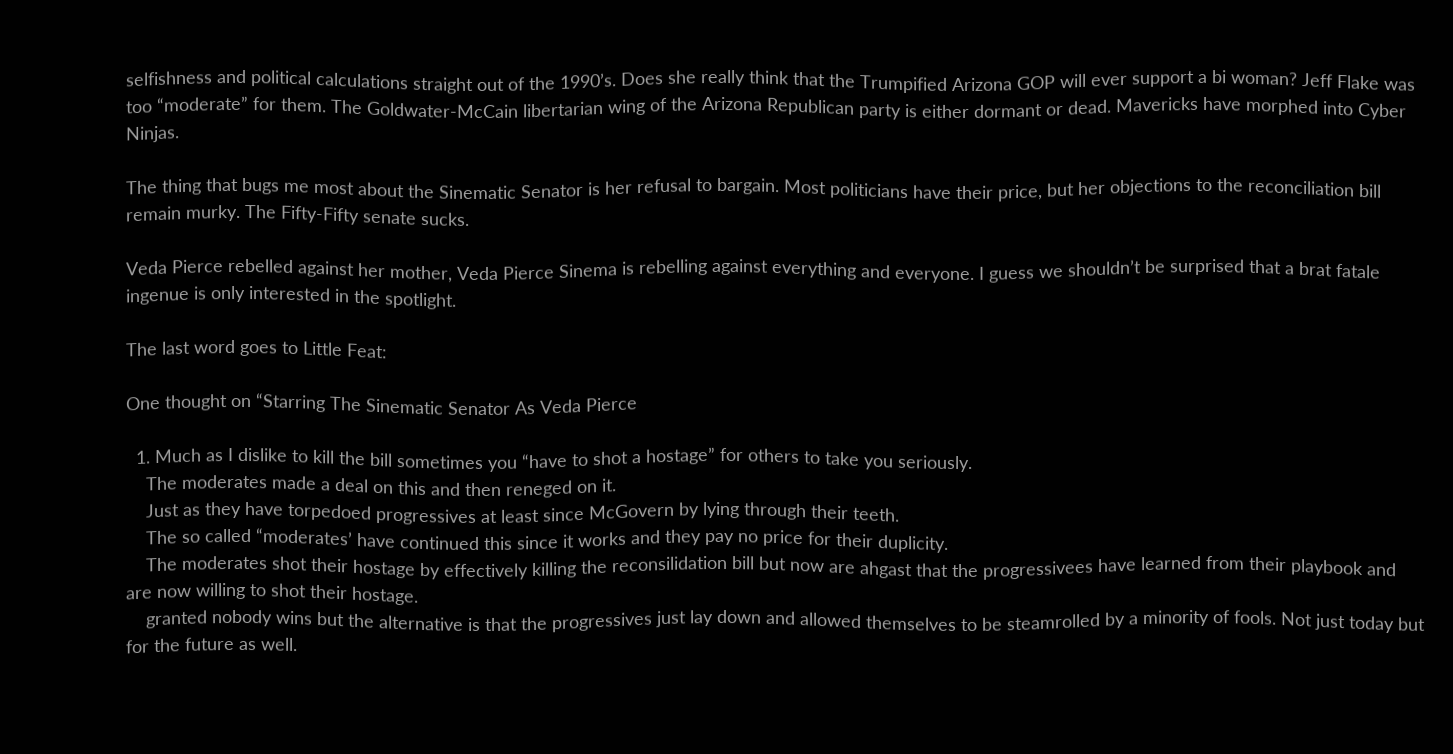selfishness and political calculations straight out of the 1990’s. Does she really think that the Trumpified Arizona GOP will ever support a bi woman? Jeff Flake was too “moderate” for them. The Goldwater-McCain libertarian wing of the Arizona Republican party is either dormant or dead. Mavericks have morphed into Cyber Ninjas.

The thing that bugs me most about the Sinematic Senator is her refusal to bargain. Most politicians have their price, but her objections to the reconciliation bill remain murky. The Fifty-Fifty senate sucks.

Veda Pierce rebelled against her mother, Veda Pierce Sinema is rebelling against everything and everyone. I guess we shouldn’t be surprised that a brat fatale ingenue is only interested in the spotlight.

The last word goes to Little Feat:

One thought on “Starring The Sinematic Senator As Veda Pierce

  1. Much as I dislike to kill the bill sometimes you “have to shot a hostage” for others to take you seriously.
    The moderates made a deal on this and then reneged on it.
    Just as they have torpedoed progressives at least since McGovern by lying through their teeth.
    The so called “moderates’ have continued this since it works and they pay no price for their duplicity.
    The moderates shot their hostage by effectively killing the reconsilidation bill but now are ahgast that the progressivees have learned from their playbook and are now willing to shot their hostage.
    granted nobody wins but the alternative is that the progressives just lay down and allowed themselves to be steamrolled by a minority of fools. Not just today but for the future as well.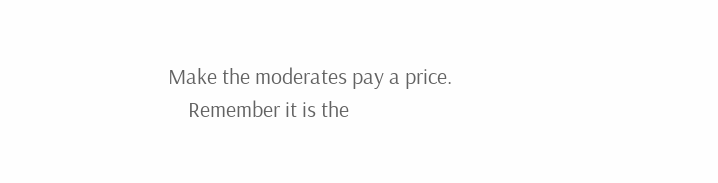Make the moderates pay a price.
    Remember it is the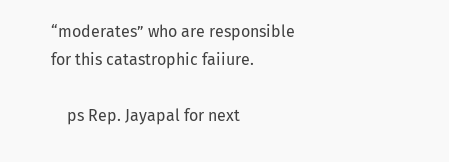“moderates” who are responsible for this catastrophic faiiure.

    ps Rep. Jayapal for next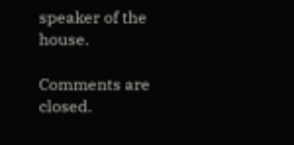speaker of the house.

Comments are closed.